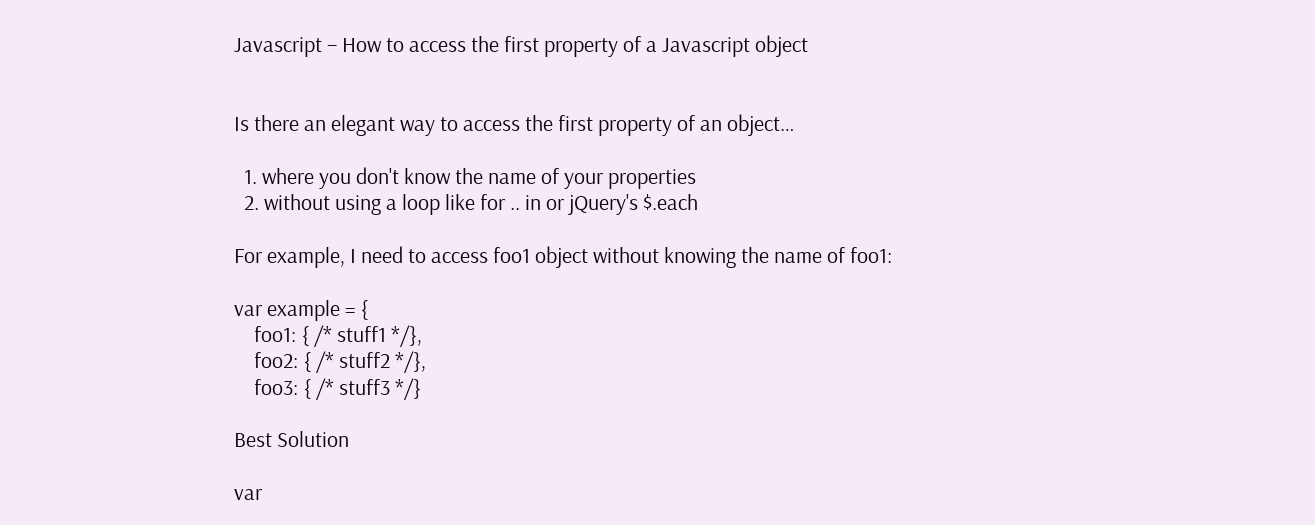Javascript – How to access the first property of a Javascript object


Is there an elegant way to access the first property of an object…

  1. where you don't know the name of your properties
  2. without using a loop like for .. in or jQuery's $.each

For example, I need to access foo1 object without knowing the name of foo1:

var example = {
    foo1: { /* stuff1 */},
    foo2: { /* stuff2 */},
    foo3: { /* stuff3 */}

Best Solution

var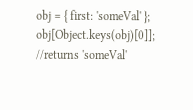obj = { first: 'someVal' };
obj[Object.keys(obj)[0]]; //returns 'someVal'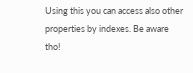Using this you can access also other properties by indexes. Be aware tho!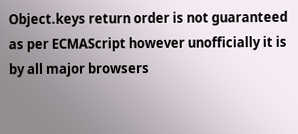Object.keys return order is not guaranteed as per ECMAScript however unofficially it is by all major browsers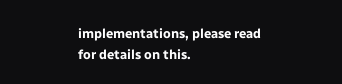implementations, please read for details on this.